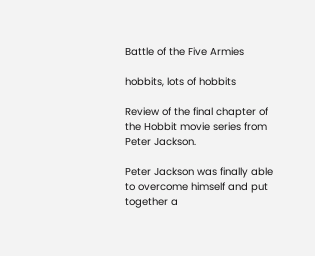Battle of the Five Armies

hobbits, lots of hobbits

Review of the final chapter of the Hobbit movie series from Peter Jackson.

Peter Jackson was finally able to overcome himself and put together a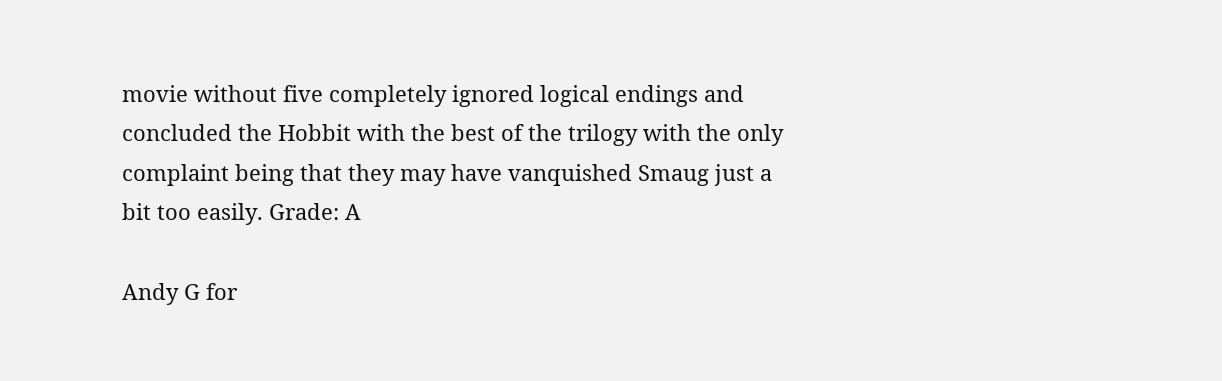movie without five completely ignored logical endings and concluded the Hobbit with the best of the trilogy with the only complaint being that they may have vanquished Smaug just a bit too easily. Grade: A

Andy G for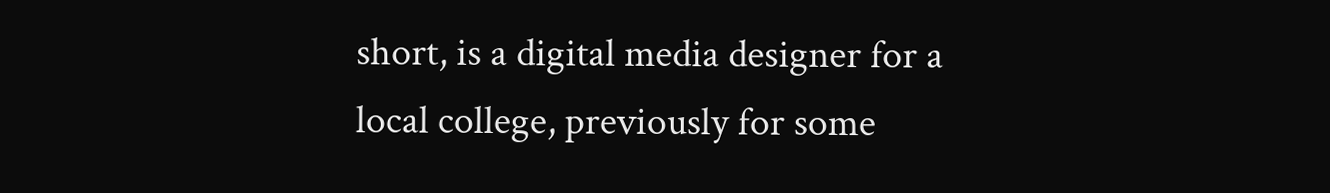short, is a digital media designer for a local college, previously for some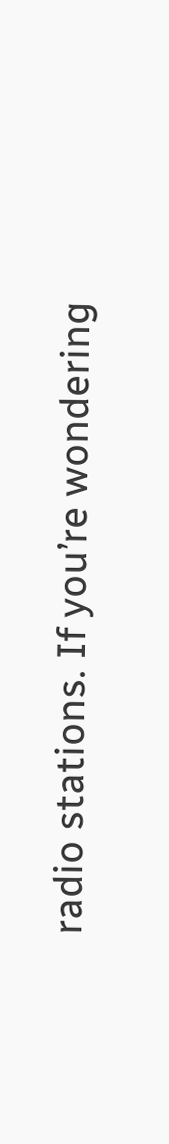radio stations. If you’re wondering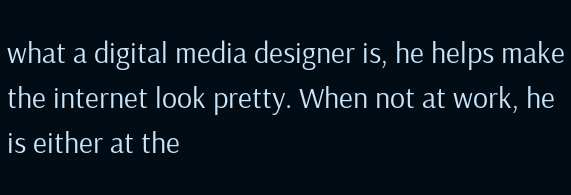what a digital media designer is, he helps make the internet look pretty. When not at work, he is either at the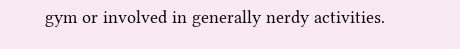gym or involved in generally nerdy activities.